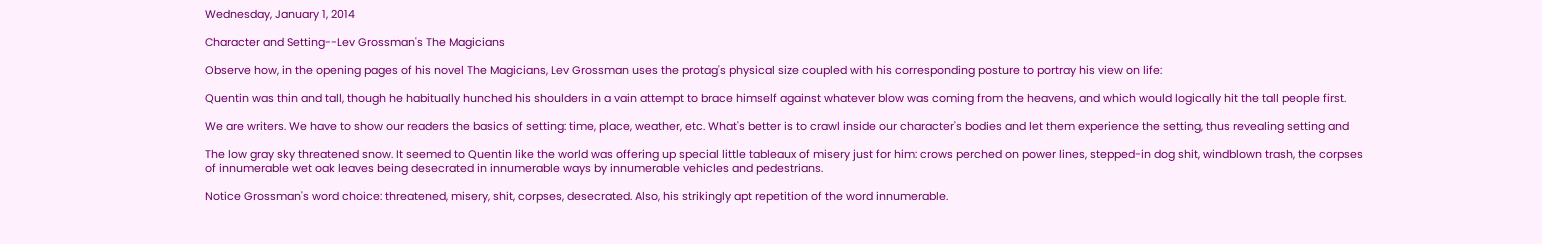Wednesday, January 1, 2014

Character and Setting--Lev Grossman's The Magicians

Observe how, in the opening pages of his novel The Magicians, Lev Grossman uses the protag's physical size coupled with his corresponding posture to portray his view on life:

Quentin was thin and tall, though he habitually hunched his shoulders in a vain attempt to brace himself against whatever blow was coming from the heavens, and which would logically hit the tall people first.

We are writers. We have to show our readers the basics of setting: time, place, weather, etc. What's better is to crawl inside our character's bodies and let them experience the setting, thus revealing setting and

The low gray sky threatened snow. It seemed to Quentin like the world was offering up special little tableaux of misery just for him: crows perched on power lines, stepped-in dog shit, windblown trash, the corpses of innumerable wet oak leaves being desecrated in innumerable ways by innumerable vehicles and pedestrians.

Notice Grossman's word choice: threatened, misery, shit, corpses, desecrated. Also, his strikingly apt repetition of the word innumerable.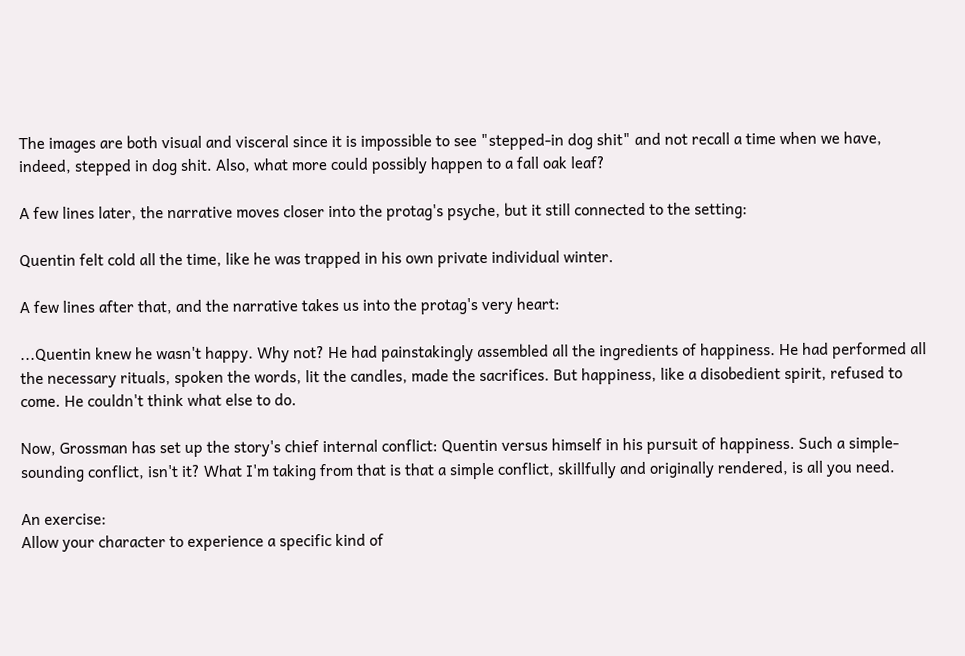The images are both visual and visceral since it is impossible to see "stepped-in dog shit" and not recall a time when we have, indeed, stepped in dog shit. Also, what more could possibly happen to a fall oak leaf?

A few lines later, the narrative moves closer into the protag's psyche, but it still connected to the setting:

Quentin felt cold all the time, like he was trapped in his own private individual winter.

A few lines after that, and the narrative takes us into the protag's very heart:

...Quentin knew he wasn't happy. Why not? He had painstakingly assembled all the ingredients of happiness. He had performed all the necessary rituals, spoken the words, lit the candles, made the sacrifices. But happiness, like a disobedient spirit, refused to come. He couldn't think what else to do.

Now, Grossman has set up the story's chief internal conflict: Quentin versus himself in his pursuit of happiness. Such a simple-sounding conflict, isn't it? What I'm taking from that is that a simple conflict, skillfully and originally rendered, is all you need.

An exercise:
Allow your character to experience a specific kind of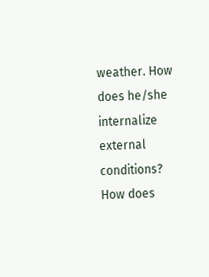weather. How does he/she internalize external conditions? How does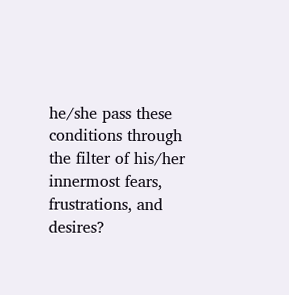he/she pass these conditions through the filter of his/her innermost fears, frustrations, and desires?